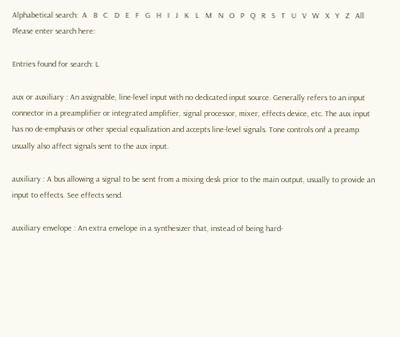Alphabetical search:  A   B   C   D   E   F   G   H   I   J   K   L   M   N   O   P   Q   R   S   T   U   V   W   X   Y   Z   All
Please enter search here:

Entries found for search: L

aux or auxiliary : An assignable, line-level input with no dedicated input source. Generally refers to an input connector in a preamplifier or integrated amplifier, signal processor, mixer, effects device, etc. The aux input has no de-emphasis or other special equalization and accepts line-level signals. Tone controls onf a preamp usually also affect signals sent to the aux input.

auxiliary : A bus allowing a signal to be sent from a mixing desk prior to the main output, usually to provide an input to effects. See effects send.

auxiliary envelope : An extra envelope in a synthesizer that, instead of being hard-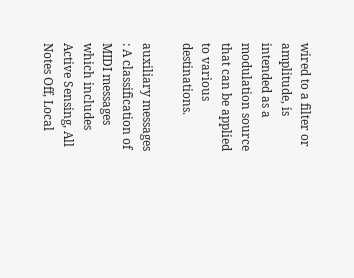wired to a filter or amplitude, is intended as a modulation source that can be applied to various destinations.

auxiliary messages : A classification of MIDI messages which includes Active Sensing, All Notes Off, Local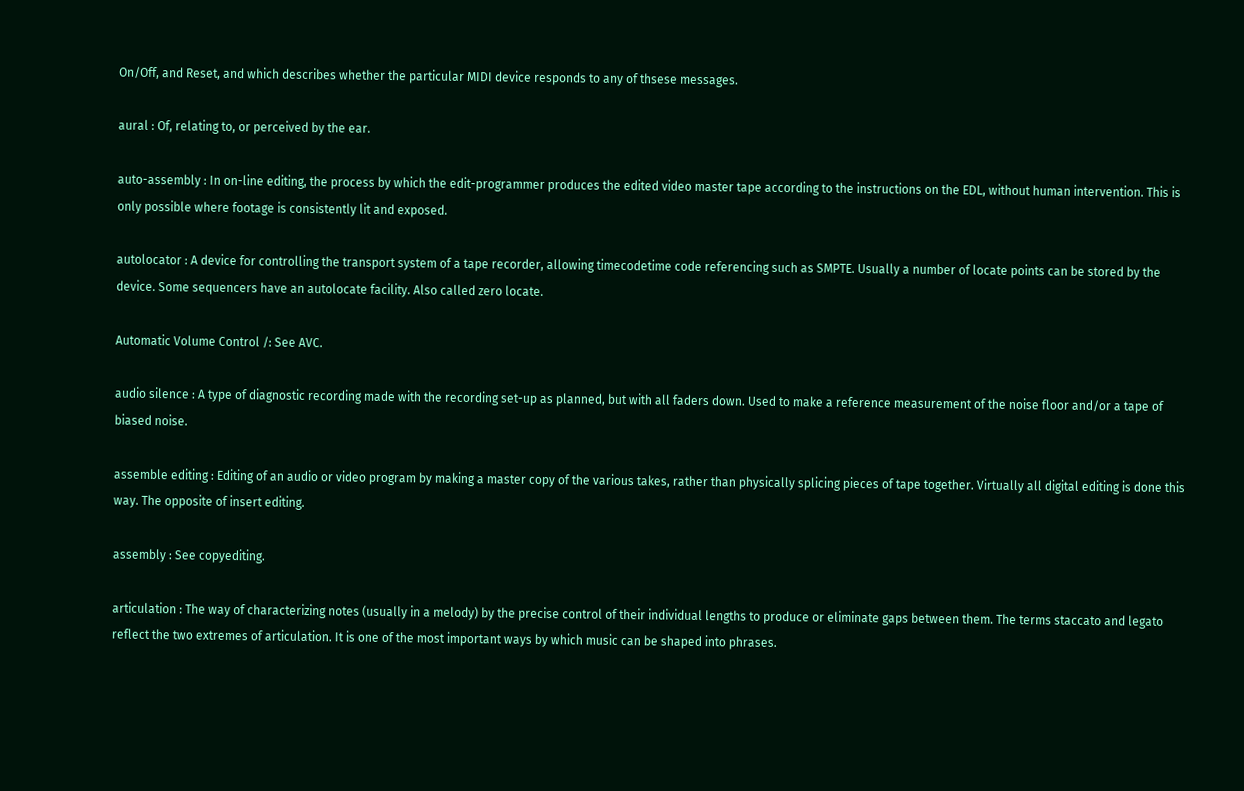On/Off, and Reset, and which describes whether the particular MIDI device responds to any of thsese messages.

aural : Of, relating to, or perceived by the ear.

auto-assembly : In on-line editing, the process by which the edit-programmer produces the edited video master tape according to the instructions on the EDL, without human intervention. This is only possible where footage is consistently lit and exposed.

autolocator : A device for controlling the transport system of a tape recorder, allowing timecodetime code referencing such as SMPTE. Usually a number of locate points can be stored by the device. Some sequencers have an autolocate facility. Also called zero locate.

Automatic Volume Control /: See AVC.

audio silence : A type of diagnostic recording made with the recording set-up as planned, but with all faders down. Used to make a reference measurement of the noise floor and/or a tape of biased noise.

assemble editing : Editing of an audio or video program by making a master copy of the various takes, rather than physically splicing pieces of tape together. Virtually all digital editing is done this way. The opposite of insert editing.

assembly : See copyediting.

articulation : The way of characterizing notes (usually in a melody) by the precise control of their individual lengths to produce or eliminate gaps between them. The terms staccato and legato reflect the two extremes of articulation. It is one of the most important ways by which music can be shaped into phrases.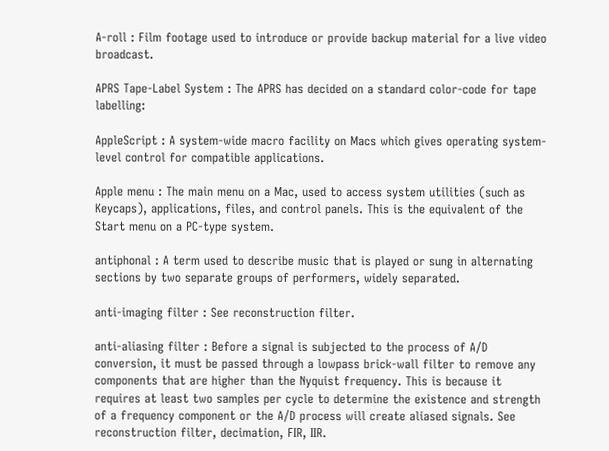A-roll : Film footage used to introduce or provide backup material for a live video broadcast.

APRS Tape-Label System : The APRS has decided on a standard color-code for tape labelling:

AppleScript : A system-wide macro facility on Macs which gives operating system-level control for compatible applications.

Apple menu : The main menu on a Mac, used to access system utilities (such as Keycaps), applications, files, and control panels. This is the equivalent of the Start menu on a PC-type system.

antiphonal : A term used to describe music that is played or sung in alternating sections by two separate groups of performers, widely separated.

anti-imaging filter : See reconstruction filter.

anti-aliasing filter : Before a signal is subjected to the process of A/D conversion, it must be passed through a lowpass brick-wall filter to remove any components that are higher than the Nyquist frequency. This is because it requires at least two samples per cycle to determine the existence and strength of a frequency component or the A/D process will create aliased signals. See reconstruction filter, decimation, FIR, IIR.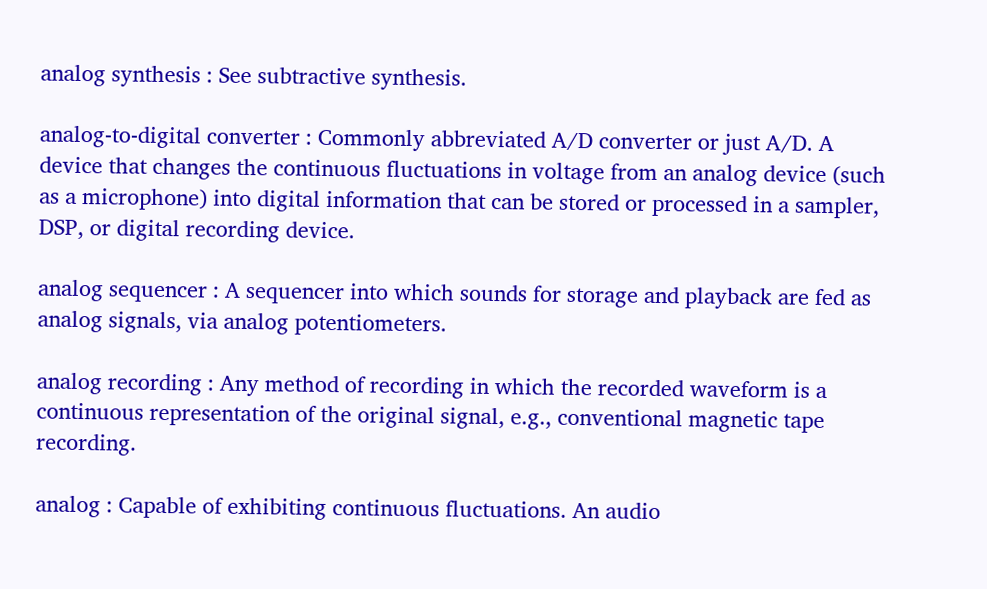analog synthesis : See subtractive synthesis.

analog-to-digital converter : Commonly abbreviated A/D converter or just A/D. A device that changes the continuous fluctuations in voltage from an analog device (such as a microphone) into digital information that can be stored or processed in a sampler, DSP, or digital recording device.

analog sequencer : A sequencer into which sounds for storage and playback are fed as analog signals, via analog potentiometers.

analog recording : Any method of recording in which the recorded waveform is a continuous representation of the original signal, e.g., conventional magnetic tape recording.

analog : Capable of exhibiting continuous fluctuations. An audio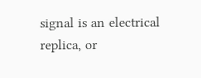signal is an electrical replica, or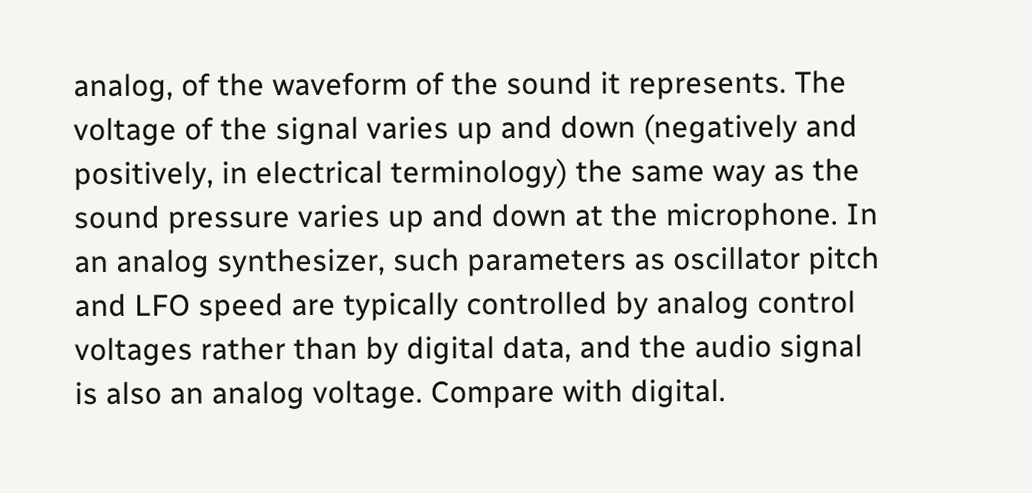analog, of the waveform of the sound it represents. The voltage of the signal varies up and down (negatively and positively, in electrical terminology) the same way as the sound pressure varies up and down at the microphone. In an analog synthesizer, such parameters as oscillator pitch and LFO speed are typically controlled by analog control voltages rather than by digital data, and the audio signal is also an analog voltage. Compare with digital.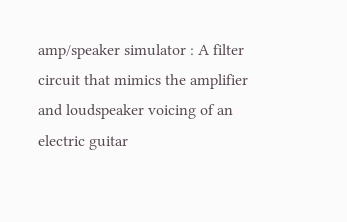amp/speaker simulator : A filter circuit that mimics the amplifier and loudspeaker voicing of an electric guitar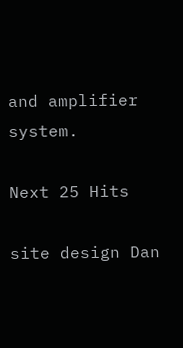and amplifier system.

Next 25 Hits

site design Dan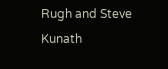Rugh and Steve Kunath